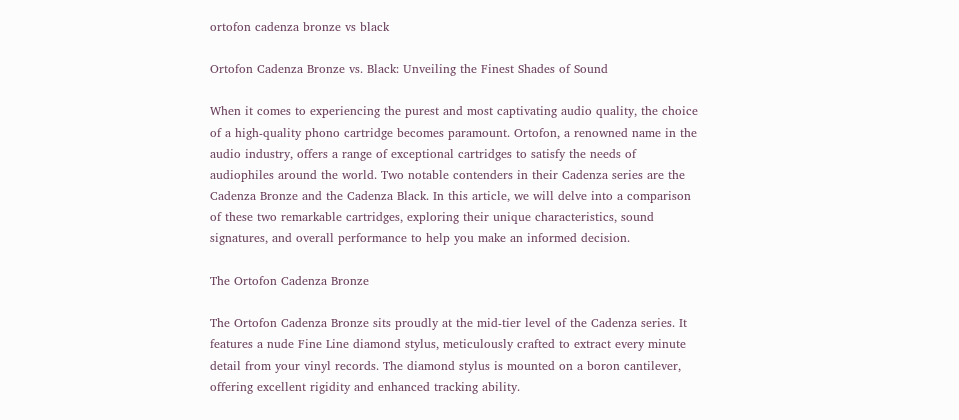ortofon cadenza bronze vs black

Ortofon Cadenza Bronze vs. Black: Unveiling the Finest Shades of Sound

When it comes to experiencing the purest and most captivating audio quality, the choice of a high-quality phono cartridge becomes paramount. Ortofon, a renowned name in the audio industry, offers a range of exceptional cartridges to satisfy the needs of audiophiles around the world. Two notable contenders in their Cadenza series are the Cadenza Bronze and the Cadenza Black. In this article, we will delve into a comparison of these two remarkable cartridges, exploring their unique characteristics, sound signatures, and overall performance to help you make an informed decision.

The Ortofon Cadenza Bronze

The Ortofon Cadenza Bronze sits proudly at the mid-tier level of the Cadenza series. It features a nude Fine Line diamond stylus, meticulously crafted to extract every minute detail from your vinyl records. The diamond stylus is mounted on a boron cantilever, offering excellent rigidity and enhanced tracking ability.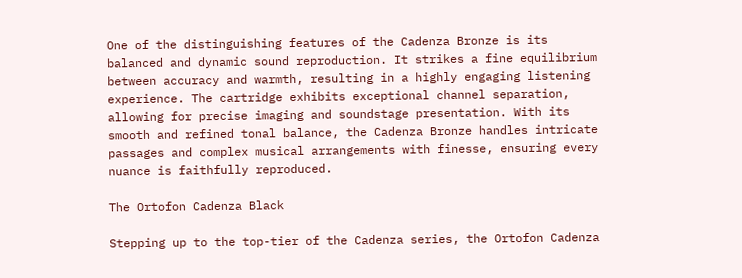One of the distinguishing features of the Cadenza Bronze is its balanced and dynamic sound reproduction. It strikes a fine equilibrium between accuracy and warmth, resulting in a highly engaging listening experience. The cartridge exhibits exceptional channel separation, allowing for precise imaging and soundstage presentation. With its smooth and refined tonal balance, the Cadenza Bronze handles intricate passages and complex musical arrangements with finesse, ensuring every nuance is faithfully reproduced.

The Ortofon Cadenza Black

Stepping up to the top-tier of the Cadenza series, the Ortofon Cadenza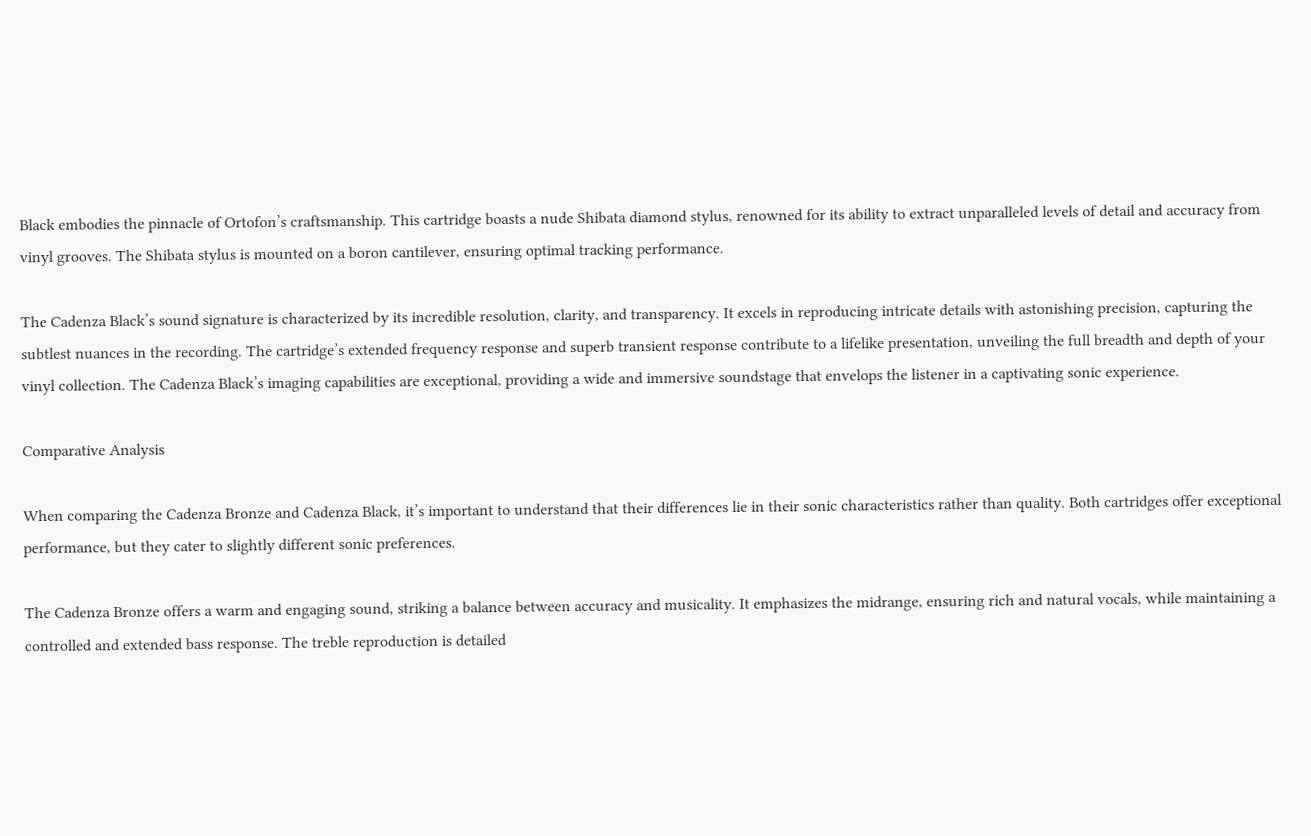Black embodies the pinnacle of Ortofon’s craftsmanship. This cartridge boasts a nude Shibata diamond stylus, renowned for its ability to extract unparalleled levels of detail and accuracy from vinyl grooves. The Shibata stylus is mounted on a boron cantilever, ensuring optimal tracking performance.

The Cadenza Black’s sound signature is characterized by its incredible resolution, clarity, and transparency. It excels in reproducing intricate details with astonishing precision, capturing the subtlest nuances in the recording. The cartridge’s extended frequency response and superb transient response contribute to a lifelike presentation, unveiling the full breadth and depth of your vinyl collection. The Cadenza Black’s imaging capabilities are exceptional, providing a wide and immersive soundstage that envelops the listener in a captivating sonic experience.

Comparative Analysis

When comparing the Cadenza Bronze and Cadenza Black, it’s important to understand that their differences lie in their sonic characteristics rather than quality. Both cartridges offer exceptional performance, but they cater to slightly different sonic preferences.

The Cadenza Bronze offers a warm and engaging sound, striking a balance between accuracy and musicality. It emphasizes the midrange, ensuring rich and natural vocals, while maintaining a controlled and extended bass response. The treble reproduction is detailed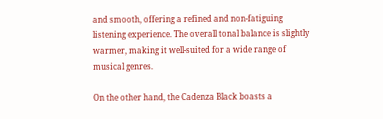and smooth, offering a refined and non-fatiguing listening experience. The overall tonal balance is slightly warmer, making it well-suited for a wide range of musical genres.

On the other hand, the Cadenza Black boasts a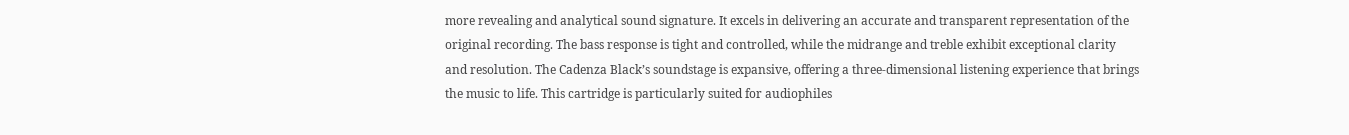more revealing and analytical sound signature. It excels in delivering an accurate and transparent representation of the original recording. The bass response is tight and controlled, while the midrange and treble exhibit exceptional clarity and resolution. The Cadenza Black’s soundstage is expansive, offering a three-dimensional listening experience that brings the music to life. This cartridge is particularly suited for audiophiles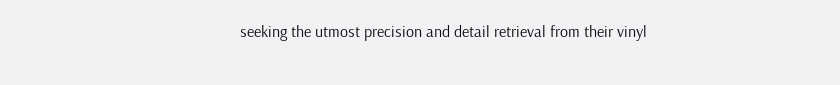seeking the utmost precision and detail retrieval from their vinyl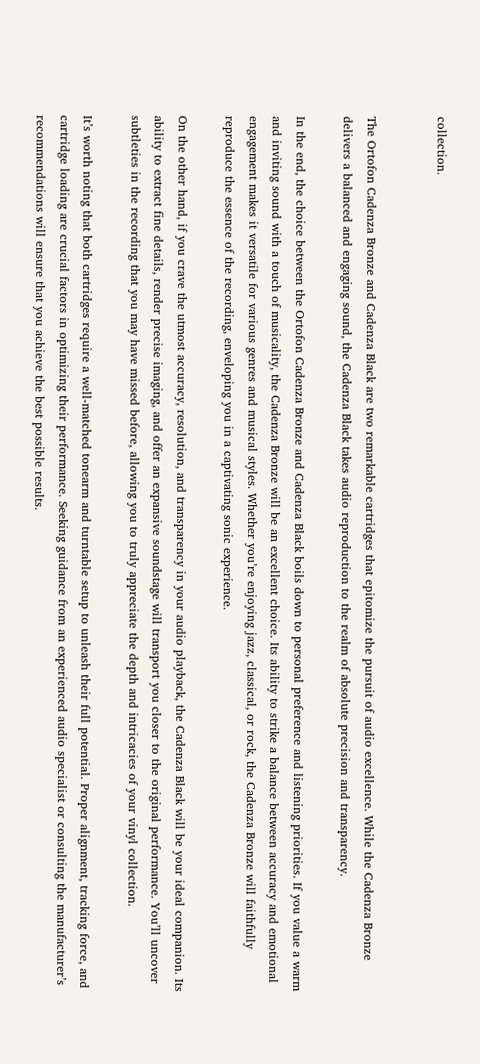collection.


The Ortofon Cadenza Bronze and Cadenza Black are two remarkable cartridges that epitomize the pursuit of audio excellence. While the Cadenza Bronze delivers a balanced and engaging sound, the Cadenza Black takes audio reproduction to the realm of absolute precision and transparency.

In the end, the choice between the Ortofon Cadenza Bronze and Cadenza Black boils down to personal preference and listening priorities. If you value a warm and inviting sound with a touch of musicality, the Cadenza Bronze will be an excellent choice. Its ability to strike a balance between accuracy and emotional engagement makes it versatile for various genres and musical styles. Whether you’re enjoying jazz, classical, or rock, the Cadenza Bronze will faithfully reproduce the essence of the recording, enveloping you in a captivating sonic experience.

On the other hand, if you crave the utmost accuracy, resolution, and transparency in your audio playback, the Cadenza Black will be your ideal companion. Its ability to extract fine details, render precise imaging, and offer an expansive soundstage will transport you closer to the original performance. You’ll uncover subtleties in the recording that you may have missed before, allowing you to truly appreciate the depth and intricacies of your vinyl collection.

It’s worth noting that both cartridges require a well-matched tonearm and turntable setup to unleash their full potential. Proper alignment, tracking force, and cartridge loading are crucial factors in optimizing their performance. Seeking guidance from an experienced audio specialist or consulting the manufacturer’s recommendations will ensure that you achieve the best possible results.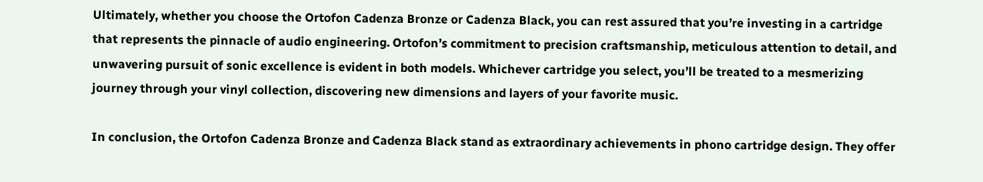Ultimately, whether you choose the Ortofon Cadenza Bronze or Cadenza Black, you can rest assured that you’re investing in a cartridge that represents the pinnacle of audio engineering. Ortofon’s commitment to precision craftsmanship, meticulous attention to detail, and unwavering pursuit of sonic excellence is evident in both models. Whichever cartridge you select, you’ll be treated to a mesmerizing journey through your vinyl collection, discovering new dimensions and layers of your favorite music.

In conclusion, the Ortofon Cadenza Bronze and Cadenza Black stand as extraordinary achievements in phono cartridge design. They offer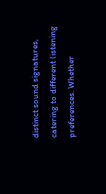distinct sound signatures, catering to different listening preferences. Whether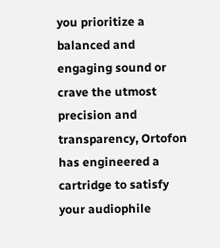you prioritize a balanced and engaging sound or crave the utmost precision and transparency, Ortofon has engineered a cartridge to satisfy your audiophile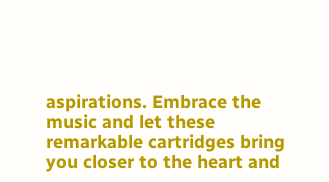aspirations. Embrace the music and let these remarkable cartridges bring you closer to the heart and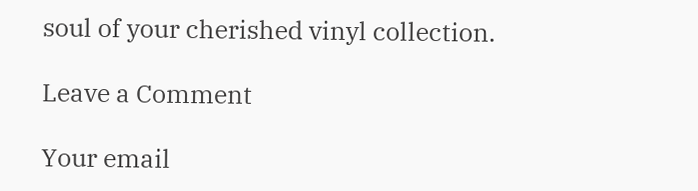soul of your cherished vinyl collection.

Leave a Comment

Your email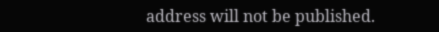address will not be published.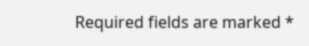Required fields are marked *